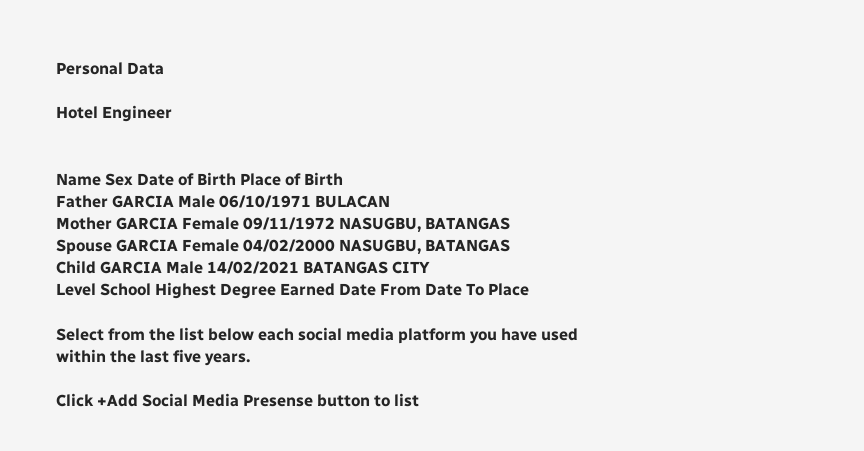Personal Data

Hotel Engineer


Name Sex Date of Birth Place of Birth
Father GARCIA Male 06/10/1971 BULACAN
Mother GARCIA Female 09/11/1972 NASUGBU, BATANGAS
Spouse GARCIA Female 04/02/2000 NASUGBU, BATANGAS
Child GARCIA Male 14/02/2021 BATANGAS CITY
Level School Highest Degree Earned Date From Date To Place

Select from the list below each social media platform you have used within the last five years.

Click +Add Social Media Presense button to list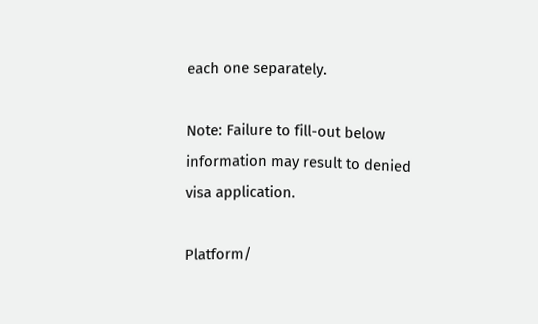each one separately.

Note: Failure to fill-out below information may result to denied visa application.

Platform/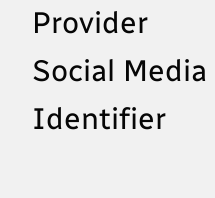Provider Social Media Identifier